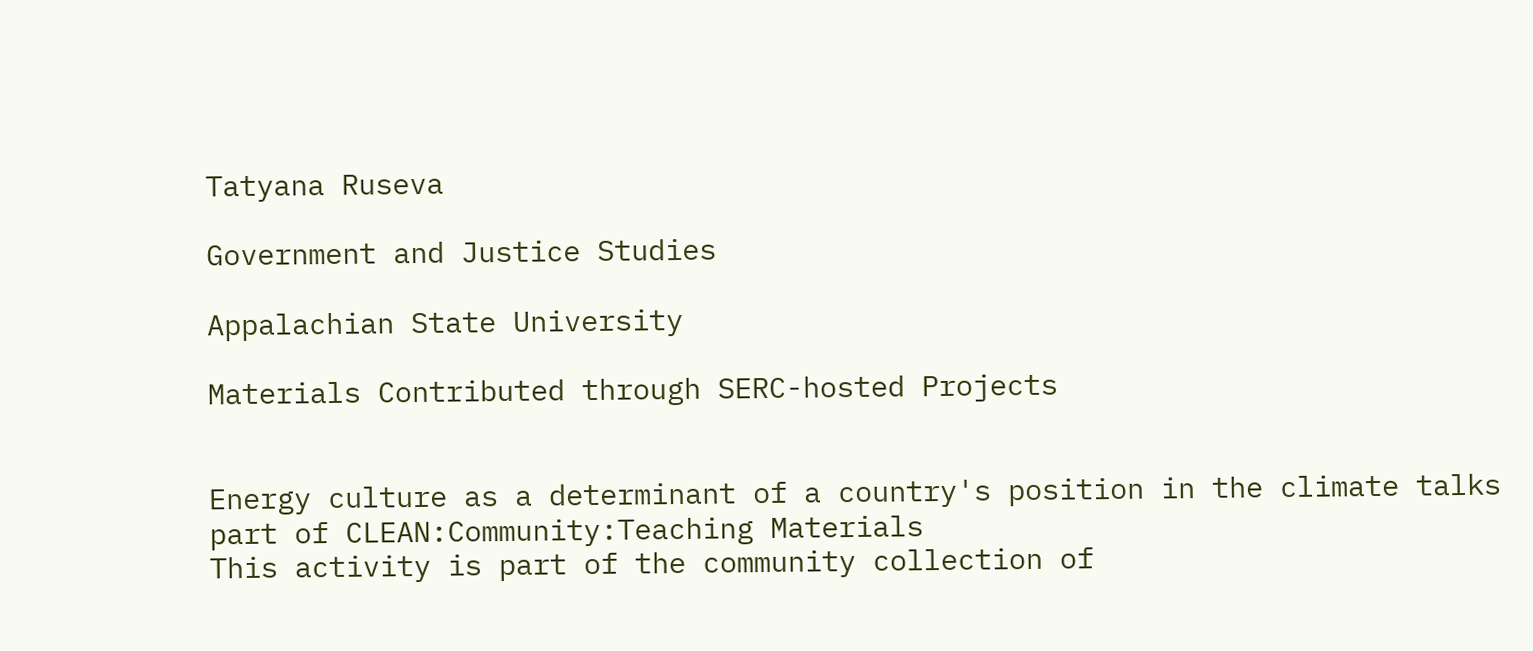Tatyana Ruseva

Government and Justice Studies

Appalachian State University

Materials Contributed through SERC-hosted Projects


Energy culture as a determinant of a country's position in the climate talks part of CLEAN:Community:Teaching Materials
This activity is part of the community collection of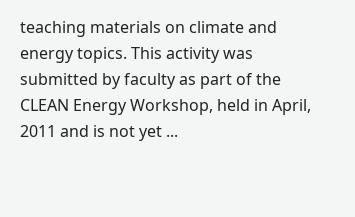teaching materials on climate and energy topics. This activity was submitted by faculty as part of the CLEAN Energy Workshop, held in April, 2011 and is not yet ...